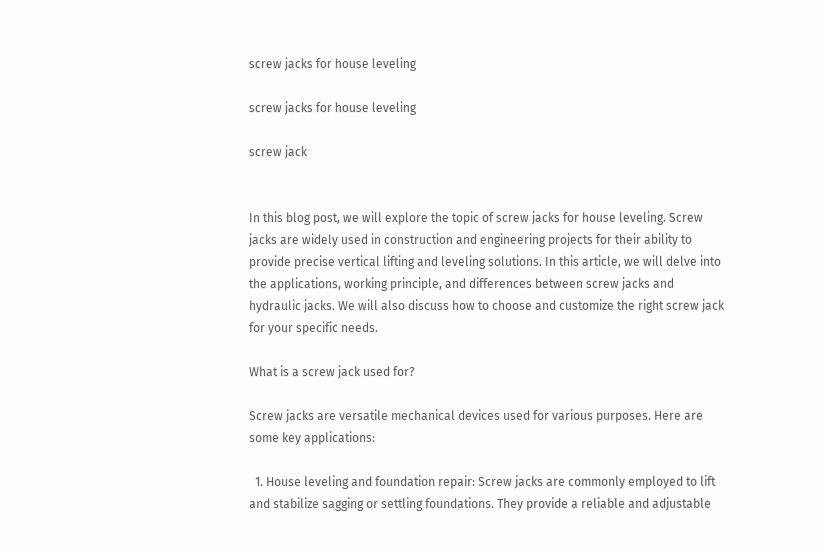screw jacks for house leveling

screw jacks for house leveling

screw jack


In this blog post, we will explore the topic of screw jacks for house leveling. Screw jacks are widely used in construction and engineering projects for their ability to provide precise vertical lifting and leveling solutions. In this article, we will delve into the applications, working principle, and differences between screw jacks and hydraulic jacks. We will also discuss how to choose and customize the right screw jack for your specific needs.

What is a screw jack used for?

Screw jacks are versatile mechanical devices used for various purposes. Here are some key applications:

  1. House leveling and foundation repair: Screw jacks are commonly employed to lift and stabilize sagging or settling foundations. They provide a reliable and adjustable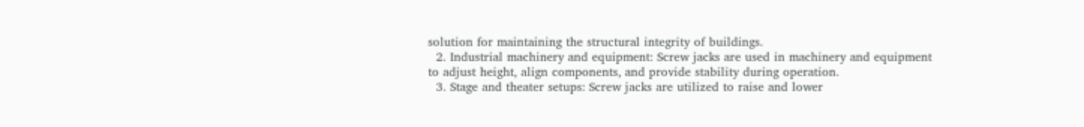solution for maintaining the structural integrity of buildings.
  2. Industrial machinery and equipment: Screw jacks are used in machinery and equipment to adjust height, align components, and provide stability during operation.
  3. Stage and theater setups: Screw jacks are utilized to raise and lower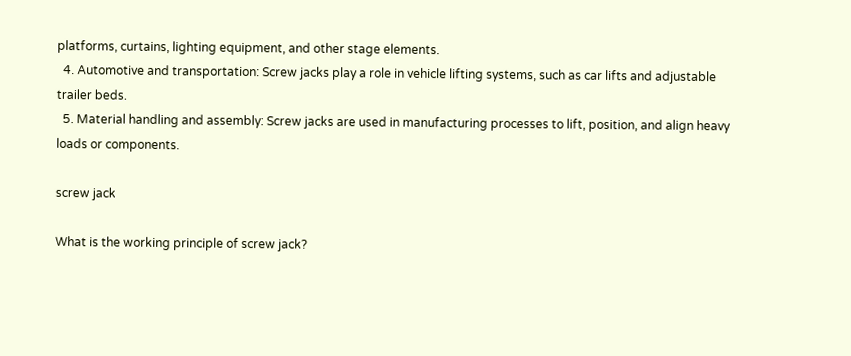platforms, curtains, lighting equipment, and other stage elements.
  4. Automotive and transportation: Screw jacks play a role in vehicle lifting systems, such as car lifts and adjustable trailer beds.
  5. Material handling and assembly: Screw jacks are used in manufacturing processes to lift, position, and align heavy loads or components.

screw jack

What is the working principle of screw jack?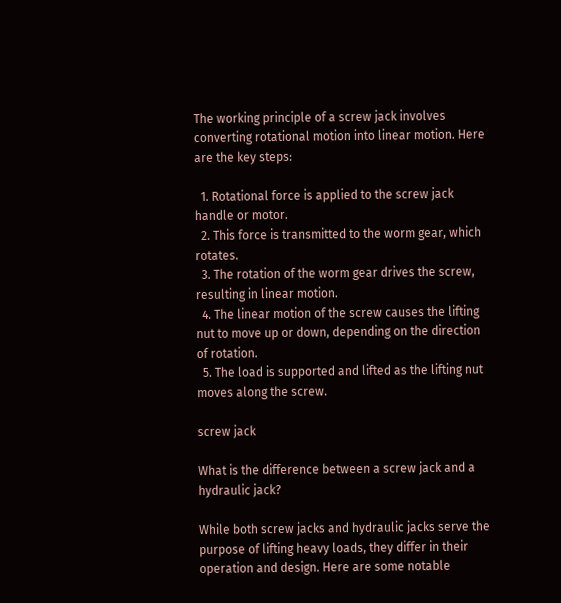The working principle of a screw jack involves converting rotational motion into linear motion. Here are the key steps:

  1. Rotational force is applied to the screw jack handle or motor.
  2. This force is transmitted to the worm gear, which rotates.
  3. The rotation of the worm gear drives the screw, resulting in linear motion.
  4. The linear motion of the screw causes the lifting nut to move up or down, depending on the direction of rotation.
  5. The load is supported and lifted as the lifting nut moves along the screw.

screw jack

What is the difference between a screw jack and a hydraulic jack?

While both screw jacks and hydraulic jacks serve the purpose of lifting heavy loads, they differ in their operation and design. Here are some notable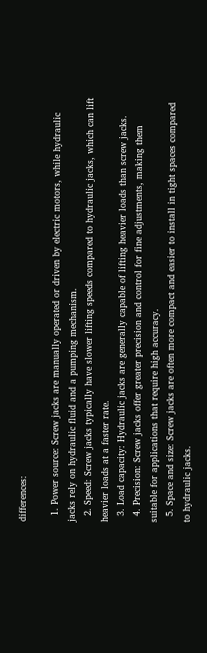differences:

  1. Power source: Screw jacks are manually operated or driven by electric motors, while hydraulic jacks rely on hydraulic fluid and a pumping mechanism.
  2. Speed: Screw jacks typically have slower lifting speeds compared to hydraulic jacks, which can lift heavier loads at a faster rate.
  3. Load capacity: Hydraulic jacks are generally capable of lifting heavier loads than screw jacks.
  4. Precision: Screw jacks offer greater precision and control for fine adjustments, making them suitable for applications that require high accuracy.
  5. Space and size: Screw jacks are often more compact and easier to install in tight spaces compared to hydraulic jacks.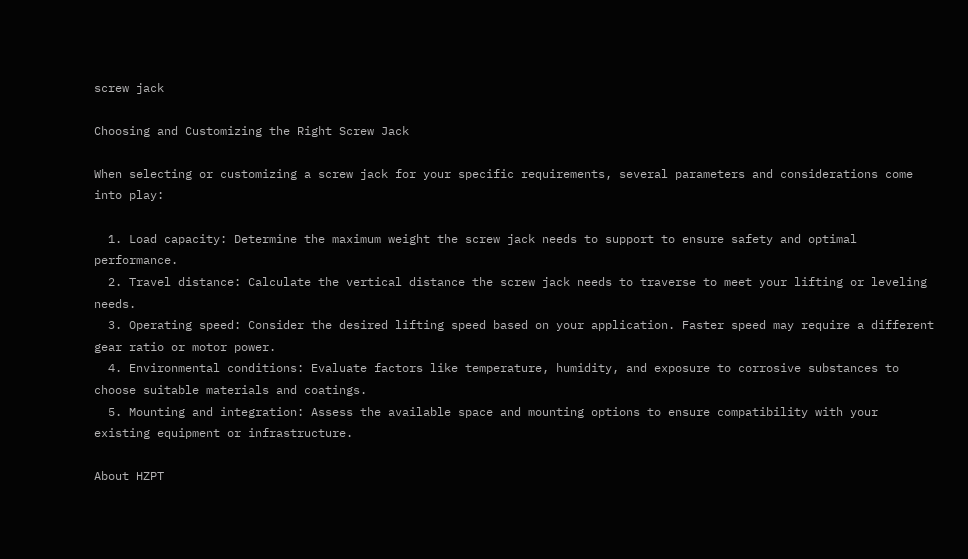screw jack

Choosing and Customizing the Right Screw Jack

When selecting or customizing a screw jack for your specific requirements, several parameters and considerations come into play:

  1. Load capacity: Determine the maximum weight the screw jack needs to support to ensure safety and optimal performance.
  2. Travel distance: Calculate the vertical distance the screw jack needs to traverse to meet your lifting or leveling needs.
  3. Operating speed: Consider the desired lifting speed based on your application. Faster speed may require a different gear ratio or motor power.
  4. Environmental conditions: Evaluate factors like temperature, humidity, and exposure to corrosive substances to choose suitable materials and coatings.
  5. Mounting and integration: Assess the available space and mounting options to ensure compatibility with your existing equipment or infrastructure.

About HZPT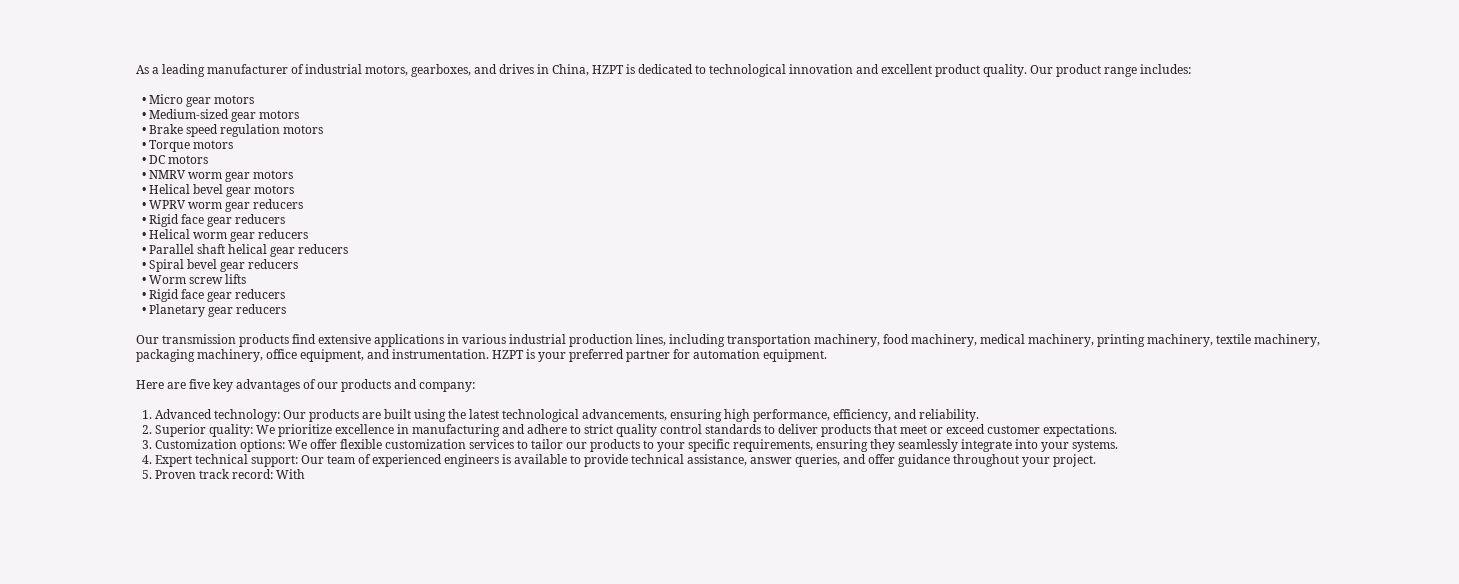As a leading manufacturer of industrial motors, gearboxes, and drives in China, HZPT is dedicated to technological innovation and excellent product quality. Our product range includes:

  • Micro gear motors
  • Medium-sized gear motors
  • Brake speed regulation motors
  • Torque motors
  • DC motors
  • NMRV worm gear motors
  • Helical bevel gear motors
  • WPRV worm gear reducers
  • Rigid face gear reducers
  • Helical worm gear reducers
  • Parallel shaft helical gear reducers
  • Spiral bevel gear reducers
  • Worm screw lifts
  • Rigid face gear reducers
  • Planetary gear reducers

Our transmission products find extensive applications in various industrial production lines, including transportation machinery, food machinery, medical machinery, printing machinery, textile machinery, packaging machinery, office equipment, and instrumentation. HZPT is your preferred partner for automation equipment.

Here are five key advantages of our products and company:

  1. Advanced technology: Our products are built using the latest technological advancements, ensuring high performance, efficiency, and reliability.
  2. Superior quality: We prioritize excellence in manufacturing and adhere to strict quality control standards to deliver products that meet or exceed customer expectations.
  3. Customization options: We offer flexible customization services to tailor our products to your specific requirements, ensuring they seamlessly integrate into your systems.
  4. Expert technical support: Our team of experienced engineers is available to provide technical assistance, answer queries, and offer guidance throughout your project.
  5. Proven track record: With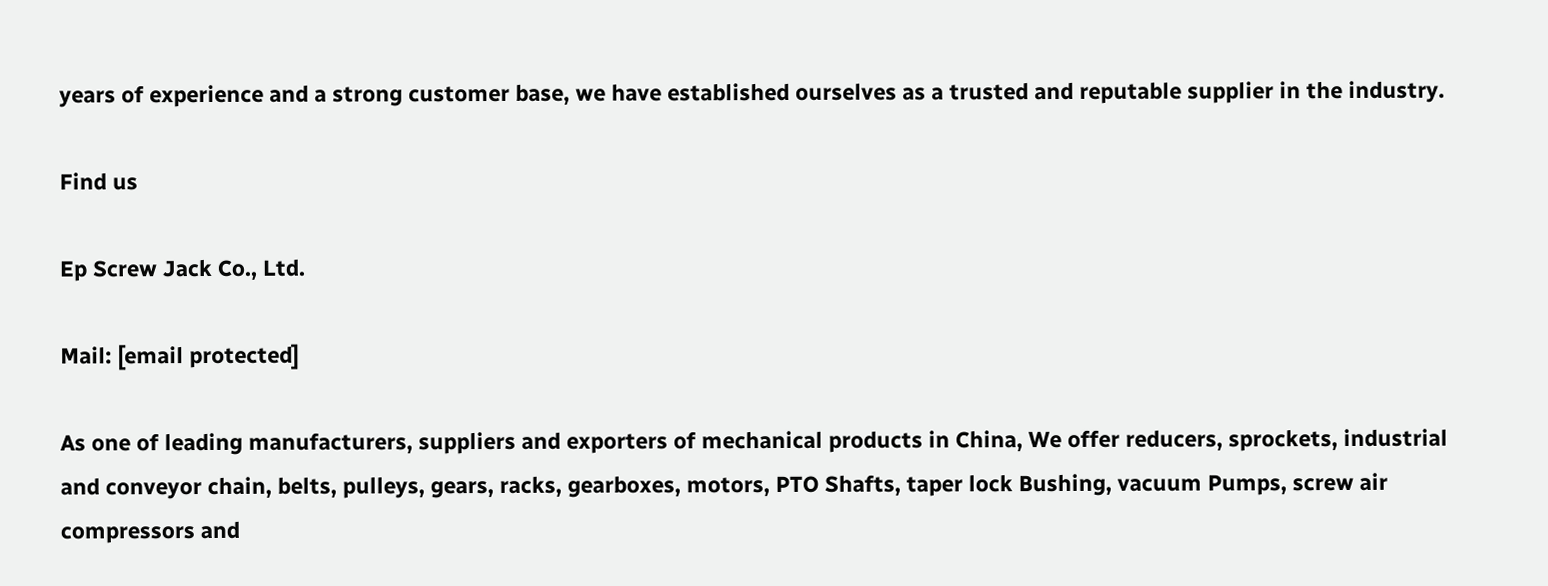years of experience and a strong customer base, we have established ourselves as a trusted and reputable supplier in the industry.

Find us

Ep Screw Jack Co., Ltd.

Mail: [email protected]

As one of leading manufacturers, suppliers and exporters of mechanical products in China, We offer reducers, sprockets, industrial and conveyor chain, belts, pulleys, gears, racks, gearboxes, motors, PTO Shafts, taper lock Bushing, vacuum Pumps, screw air compressors and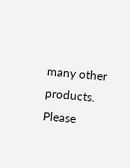many other products. Please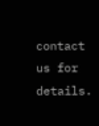contact us for details.